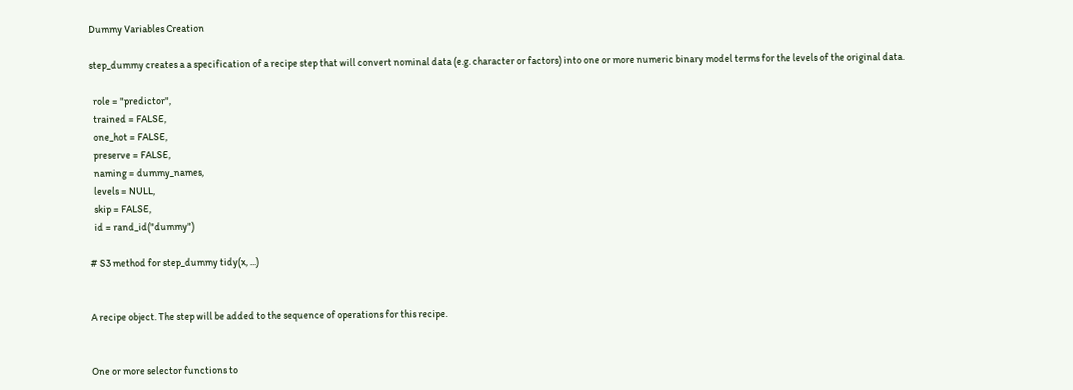Dummy Variables Creation

step_dummy creates a a specification of a recipe step that will convert nominal data (e.g. character or factors) into one or more numeric binary model terms for the levels of the original data.

  role = "predictor",
  trained = FALSE,
  one_hot = FALSE,
  preserve = FALSE,
  naming = dummy_names,
  levels = NULL,
  skip = FALSE,
  id = rand_id("dummy")

# S3 method for step_dummy tidy(x, ...)


A recipe object. The step will be added to the sequence of operations for this recipe.


One or more selector functions to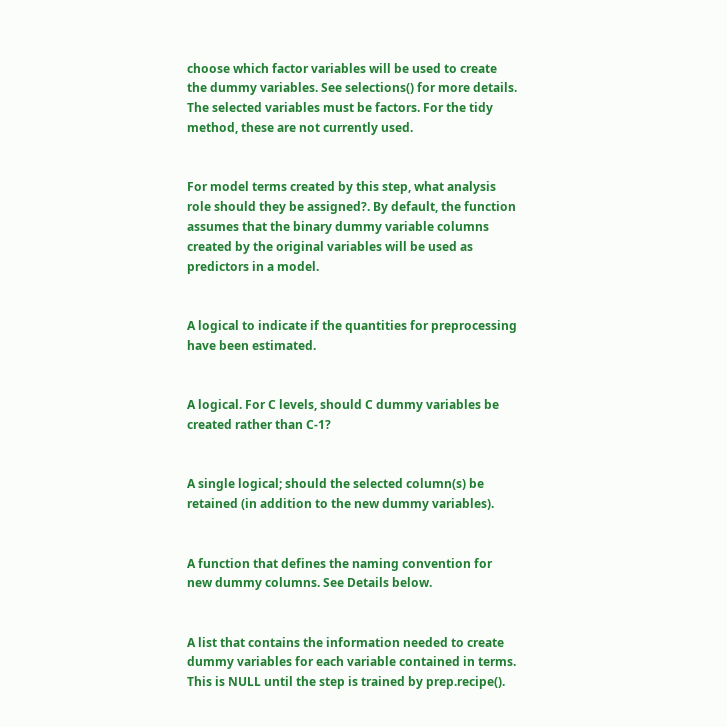choose which factor variables will be used to create the dummy variables. See selections() for more details. The selected variables must be factors. For the tidy method, these are not currently used.


For model terms created by this step, what analysis role should they be assigned?. By default, the function assumes that the binary dummy variable columns created by the original variables will be used as predictors in a model.


A logical to indicate if the quantities for preprocessing have been estimated.


A logical. For C levels, should C dummy variables be created rather than C-1?


A single logical; should the selected column(s) be retained (in addition to the new dummy variables).


A function that defines the naming convention for new dummy columns. See Details below.


A list that contains the information needed to create dummy variables for each variable contained in terms. This is NULL until the step is trained by prep.recipe().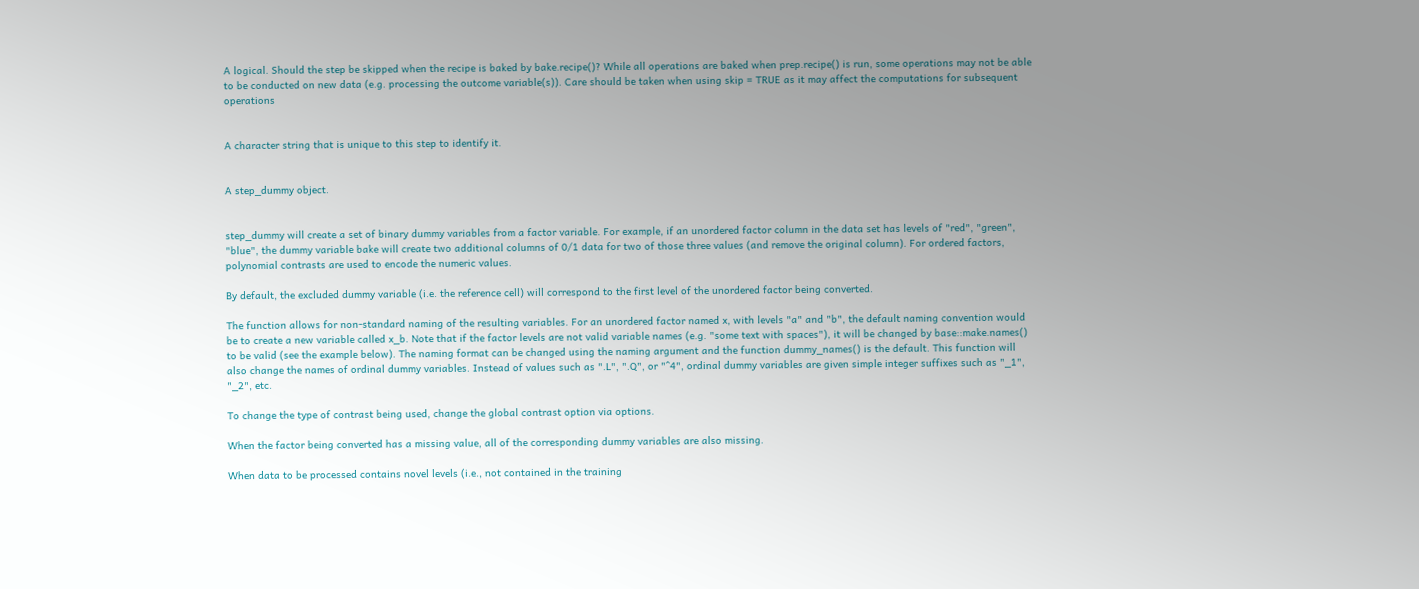A logical. Should the step be skipped when the recipe is baked by bake.recipe()? While all operations are baked when prep.recipe() is run, some operations may not be able to be conducted on new data (e.g. processing the outcome variable(s)). Care should be taken when using skip = TRUE as it may affect the computations for subsequent operations


A character string that is unique to this step to identify it.


A step_dummy object.


step_dummy will create a set of binary dummy variables from a factor variable. For example, if an unordered factor column in the data set has levels of "red", "green", "blue", the dummy variable bake will create two additional columns of 0/1 data for two of those three values (and remove the original column). For ordered factors, polynomial contrasts are used to encode the numeric values.

By default, the excluded dummy variable (i.e. the reference cell) will correspond to the first level of the unordered factor being converted.

The function allows for non-standard naming of the resulting variables. For an unordered factor named x, with levels "a" and "b", the default naming convention would be to create a new variable called x_b. Note that if the factor levels are not valid variable names (e.g. "some text with spaces"), it will be changed by base::make.names() to be valid (see the example below). The naming format can be changed using the naming argument and the function dummy_names() is the default. This function will also change the names of ordinal dummy variables. Instead of values such as ".L", ".Q", or "^4", ordinal dummy variables are given simple integer suffixes such as "_1", "_2", etc.

To change the type of contrast being used, change the global contrast option via options.

When the factor being converted has a missing value, all of the corresponding dummy variables are also missing.

When data to be processed contains novel levels (i.e., not contained in the training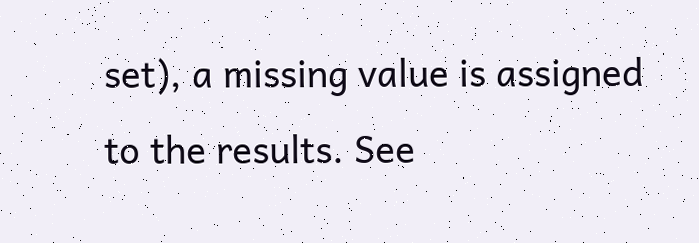set), a missing value is assigned to the results. See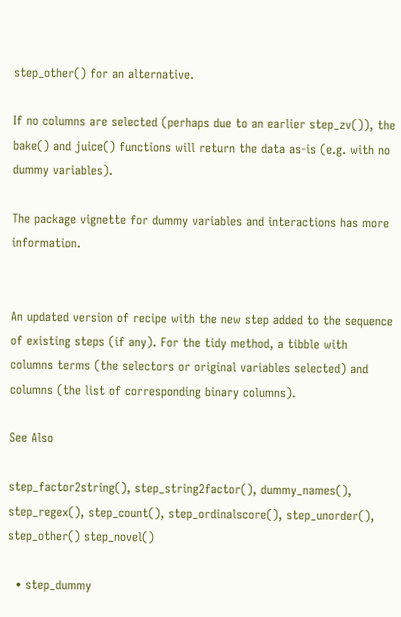step_other() for an alternative.

If no columns are selected (perhaps due to an earlier step_zv()), the bake() and juice() functions will return the data as-is (e.g. with no dummy variables).

The package vignette for dummy variables and interactions has more information.


An updated version of recipe with the new step added to the sequence of existing steps (if any). For the tidy method, a tibble with columns terms (the selectors or original variables selected) and columns (the list of corresponding binary columns).

See Also

step_factor2string(), step_string2factor(), dummy_names(), step_regex(), step_count(), step_ordinalscore(), step_unorder(), step_other() step_novel()

  • step_dummy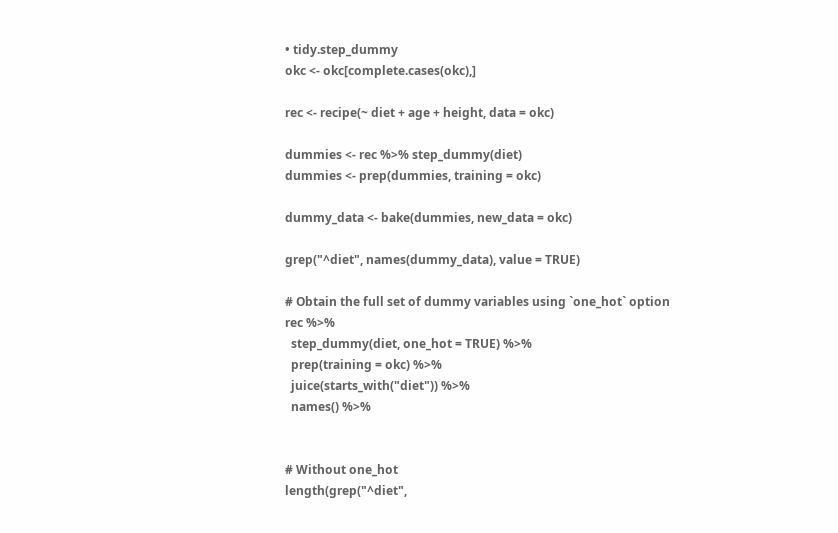• tidy.step_dummy
okc <- okc[complete.cases(okc),]

rec <- recipe(~ diet + age + height, data = okc)

dummies <- rec %>% step_dummy(diet)
dummies <- prep(dummies, training = okc)

dummy_data <- bake(dummies, new_data = okc)

grep("^diet", names(dummy_data), value = TRUE)

# Obtain the full set of dummy variables using `one_hot` option
rec %>%
  step_dummy(diet, one_hot = TRUE) %>%
  prep(training = okc) %>%
  juice(starts_with("diet")) %>%
  names() %>%


# Without one_hot
length(grep("^diet",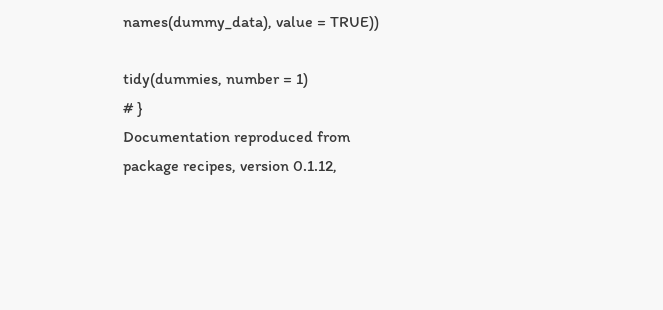names(dummy_data), value = TRUE))

tidy(dummies, number = 1)
# }
Documentation reproduced from package recipes, version 0.1.12,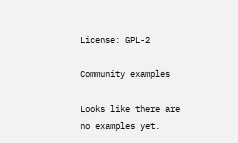License: GPL-2

Community examples

Looks like there are no examples yet.